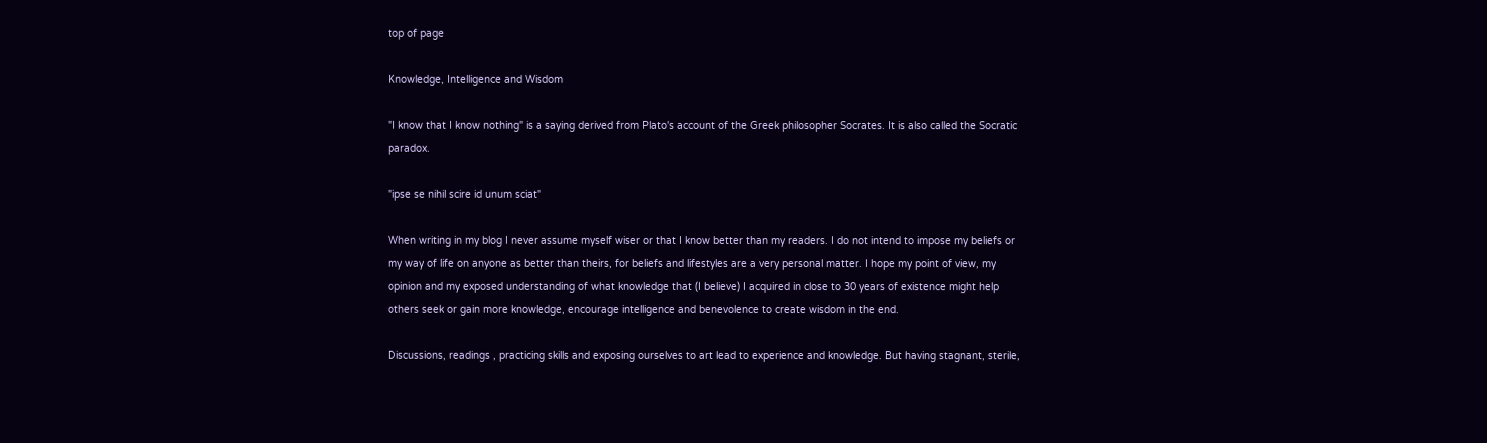top of page

Knowledge, Intelligence and Wisdom

"I know that I know nothing" is a saying derived from Plato's account of the Greek philosopher Socrates. It is also called the Socratic paradox.

"ipse se nihil scire id unum sciat"

When writing in my blog I never assume myself wiser or that I know better than my readers. I do not intend to impose my beliefs or my way of life on anyone as better than theirs, for beliefs and lifestyles are a very personal matter. I hope my point of view, my opinion and my exposed understanding of what knowledge that (I believe) I acquired in close to 30 years of existence might help others seek or gain more knowledge, encourage intelligence and benevolence to create wisdom in the end.

Discussions, readings , practicing skills and exposing ourselves to art lead to experience and knowledge. But having stagnant, sterile,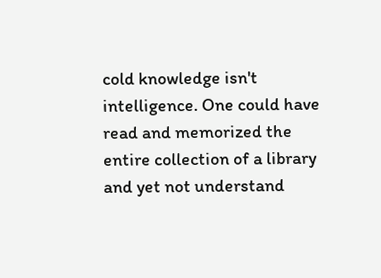cold knowledge isn't intelligence. One could have read and memorized the entire collection of a library and yet not understand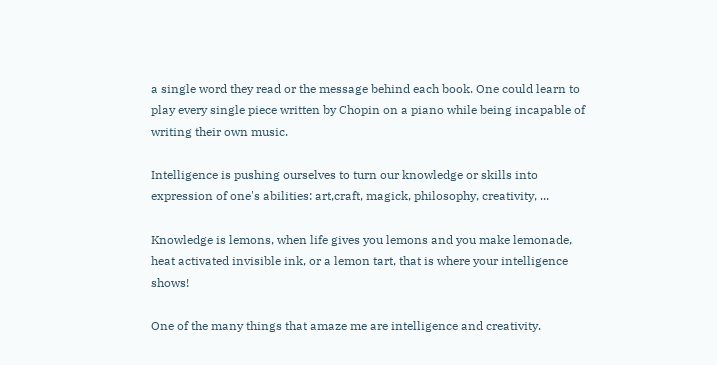a single word they read or the message behind each book. One could learn to play every single piece written by Chopin on a piano while being incapable of writing their own music.

Intelligence is pushing ourselves to turn our knowledge or skills into expression of one's abilities: art,craft, magick, philosophy, creativity, ...

Knowledge is lemons, when life gives you lemons and you make lemonade, heat activated invisible ink, or a lemon tart, that is where your intelligence shows!

One of the many things that amaze me are intelligence and creativity.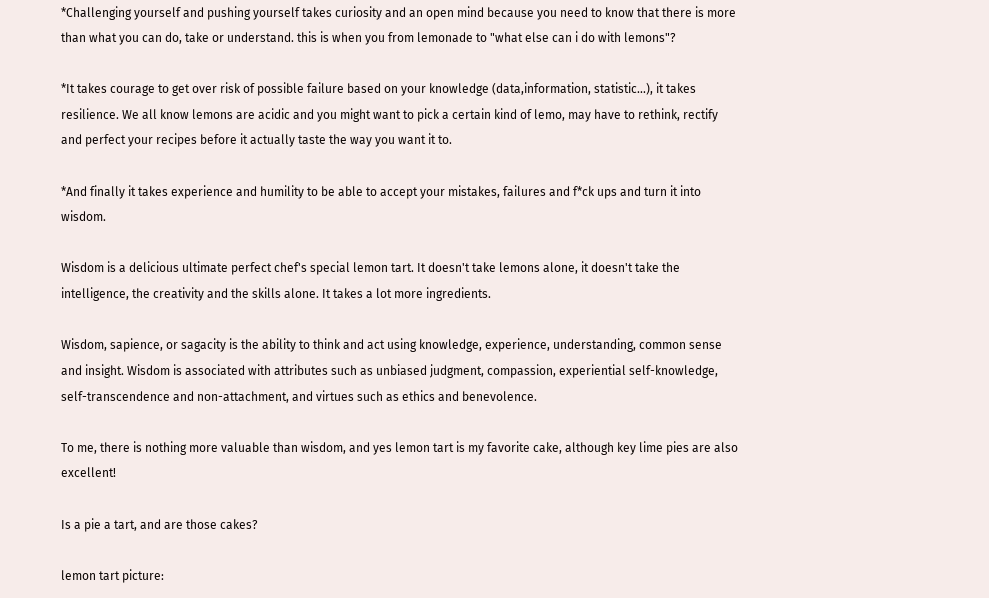*Challenging yourself and pushing yourself takes curiosity and an open mind because you need to know that there is more than what you can do, take or understand. this is when you from lemonade to "what else can i do with lemons"?

*It takes courage to get over risk of possible failure based on your knowledge (data,information, statistic...), it takes resilience. We all know lemons are acidic and you might want to pick a certain kind of lemo, may have to rethink, rectify and perfect your recipes before it actually taste the way you want it to.

*And finally it takes experience and humility to be able to accept your mistakes, failures and f*ck ups and turn it into wisdom.

Wisdom is a delicious ultimate perfect chef's special lemon tart. It doesn't take lemons alone, it doesn't take the intelligence, the creativity and the skills alone. It takes a lot more ingredients.

Wisdom, sapience, or sagacity is the ability to think and act using knowledge, experience, understanding, common sense and insight. Wisdom is associated with attributes such as unbiased judgment, compassion, experiential self-knowledge, self-transcendence and non-attachment, and virtues such as ethics and benevolence.

To me, there is nothing more valuable than wisdom, and yes lemon tart is my favorite cake, although key lime pies are also excellent!

Is a pie a tart, and are those cakes?

lemon tart picture: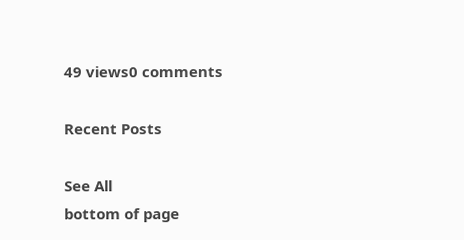49 views0 comments

Recent Posts

See All
bottom of page